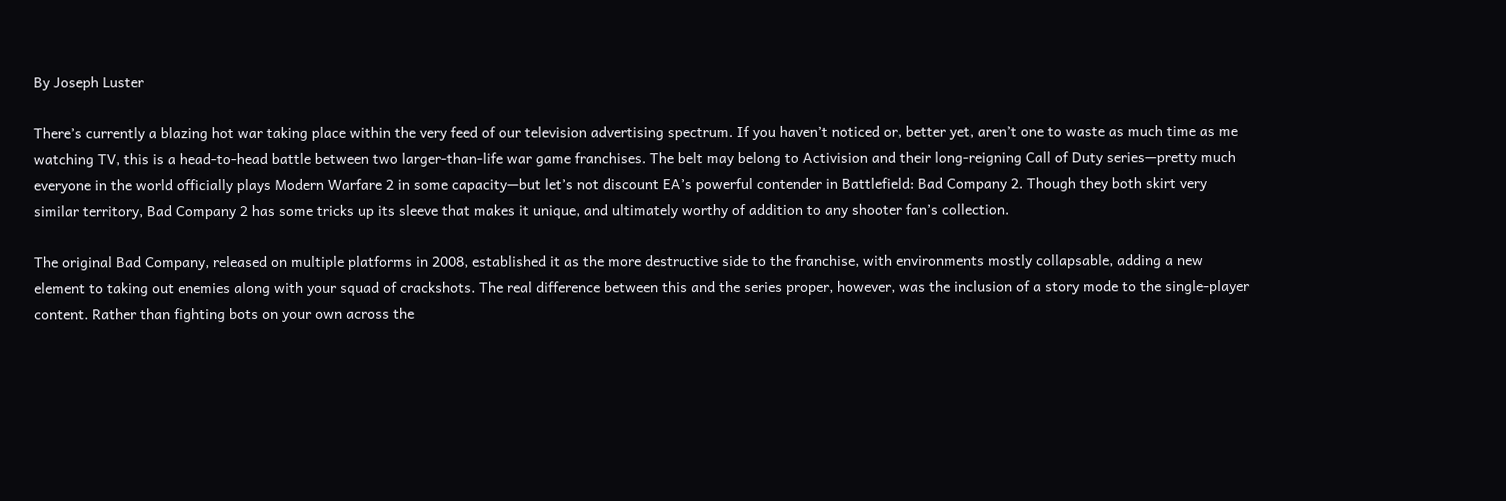By Joseph Luster

There’s currently a blazing hot war taking place within the very feed of our television advertising spectrum. If you haven’t noticed or, better yet, aren’t one to waste as much time as me watching TV, this is a head-to-head battle between two larger-than-life war game franchises. The belt may belong to Activision and their long-reigning Call of Duty series—pretty much everyone in the world officially plays Modern Warfare 2 in some capacity—but let’s not discount EA’s powerful contender in Battlefield: Bad Company 2. Though they both skirt very similar territory, Bad Company 2 has some tricks up its sleeve that makes it unique, and ultimately worthy of addition to any shooter fan’s collection.

The original Bad Company, released on multiple platforms in 2008, established it as the more destructive side to the franchise, with environments mostly collapsable, adding a new element to taking out enemies along with your squad of crackshots. The real difference between this and the series proper, however, was the inclusion of a story mode to the single-player content. Rather than fighting bots on your own across the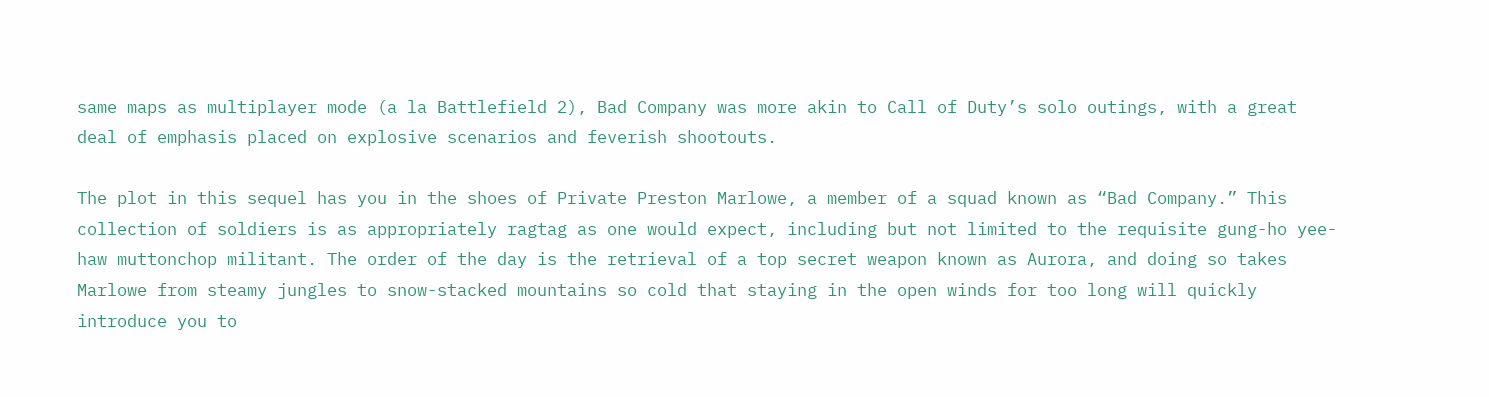same maps as multiplayer mode (a la Battlefield 2), Bad Company was more akin to Call of Duty’s solo outings, with a great deal of emphasis placed on explosive scenarios and feverish shootouts.

The plot in this sequel has you in the shoes of Private Preston Marlowe, a member of a squad known as “Bad Company.” This collection of soldiers is as appropriately ragtag as one would expect, including but not limited to the requisite gung-ho yee-haw muttonchop militant. The order of the day is the retrieval of a top secret weapon known as Aurora, and doing so takes Marlowe from steamy jungles to snow-stacked mountains so cold that staying in the open winds for too long will quickly introduce you to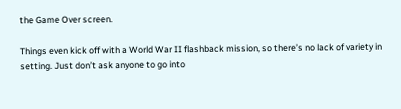the Game Over screen.

Things even kick off with a World War II flashback mission, so there’s no lack of variety in setting. Just don’t ask anyone to go into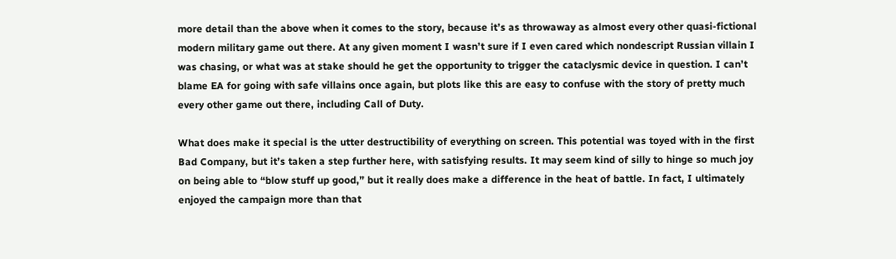more detail than the above when it comes to the story, because it’s as throwaway as almost every other quasi-fictional modern military game out there. At any given moment I wasn’t sure if I even cared which nondescript Russian villain I was chasing, or what was at stake should he get the opportunity to trigger the cataclysmic device in question. I can’t blame EA for going with safe villains once again, but plots like this are easy to confuse with the story of pretty much every other game out there, including Call of Duty.

What does make it special is the utter destructibility of everything on screen. This potential was toyed with in the first Bad Company, but it’s taken a step further here, with satisfying results. It may seem kind of silly to hinge so much joy on being able to “blow stuff up good,” but it really does make a difference in the heat of battle. In fact, I ultimately enjoyed the campaign more than that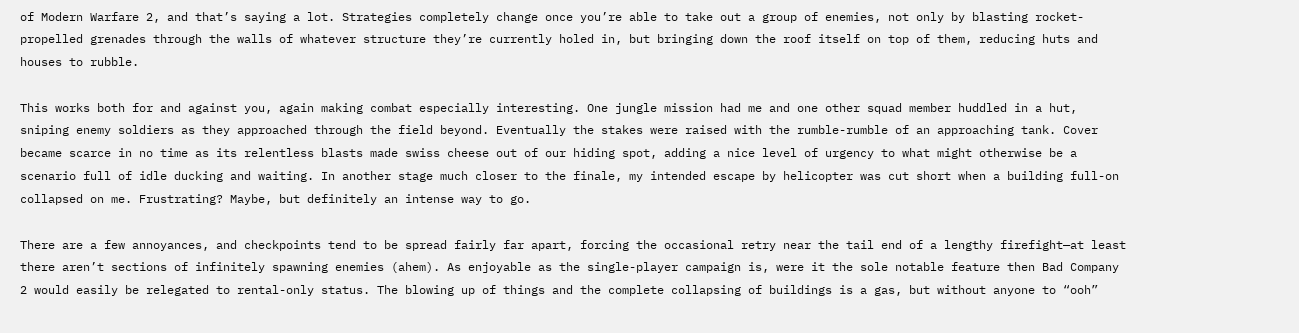of Modern Warfare 2, and that’s saying a lot. Strategies completely change once you’re able to take out a group of enemies, not only by blasting rocket-propelled grenades through the walls of whatever structure they’re currently holed in, but bringing down the roof itself on top of them, reducing huts and houses to rubble.

This works both for and against you, again making combat especially interesting. One jungle mission had me and one other squad member huddled in a hut, sniping enemy soldiers as they approached through the field beyond. Eventually the stakes were raised with the rumble-rumble of an approaching tank. Cover became scarce in no time as its relentless blasts made swiss cheese out of our hiding spot, adding a nice level of urgency to what might otherwise be a scenario full of idle ducking and waiting. In another stage much closer to the finale, my intended escape by helicopter was cut short when a building full-on collapsed on me. Frustrating? Maybe, but definitely an intense way to go.

There are a few annoyances, and checkpoints tend to be spread fairly far apart, forcing the occasional retry near the tail end of a lengthy firefight—at least there aren’t sections of infinitely spawning enemies (ahem). As enjoyable as the single-player campaign is, were it the sole notable feature then Bad Company 2 would easily be relegated to rental-only status. The blowing up of things and the complete collapsing of buildings is a gas, but without anyone to “ooh”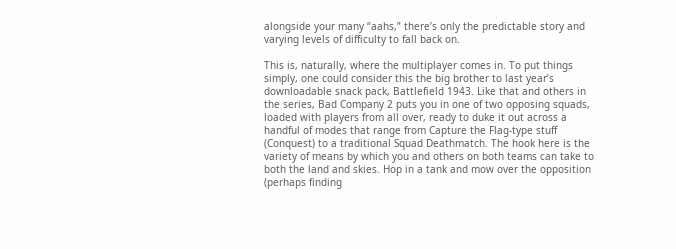alongside your many “aahs,” there’s only the predictable story and varying levels of difficulty to fall back on.

This is, naturally, where the multiplayer comes in. To put things simply, one could consider this the big brother to last year’s downloadable snack pack, Battlefield 1943. Like that and others in the series, Bad Company 2 puts you in one of two opposing squads, loaded with players from all over, ready to duke it out across a handful of modes that range from Capture the Flag-type stuff (Conquest) to a traditional Squad Deathmatch. The hook here is the variety of means by which you and others on both teams can take to both the land and skies. Hop in a tank and mow over the opposition (perhaps finding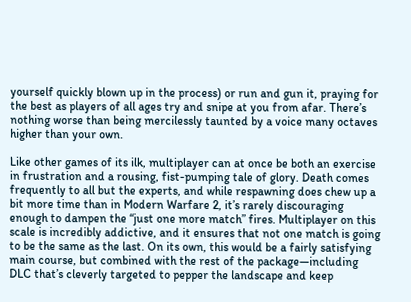yourself quickly blown up in the process) or run and gun it, praying for the best as players of all ages try and snipe at you from afar. There’s nothing worse than being mercilessly taunted by a voice many octaves higher than your own.

Like other games of its ilk, multiplayer can at once be both an exercise in frustration and a rousing, fist-pumping tale of glory. Death comes frequently to all but the experts, and while respawning does chew up a bit more time than in Modern Warfare 2, it’s rarely discouraging enough to dampen the “just one more match” fires. Multiplayer on this scale is incredibly addictive, and it ensures that not one match is going to be the same as the last. On its own, this would be a fairly satisfying main course, but combined with the rest of the package—including DLC that’s cleverly targeted to pepper the landscape and keep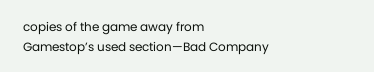copies of the game away from Gamestop’s used section—Bad Company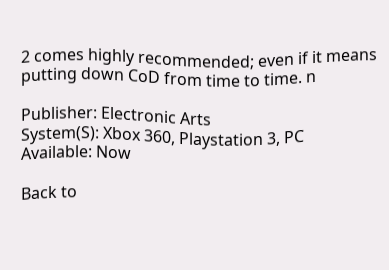2 comes highly recommended; even if it means putting down CoD from time to time. n

Publisher: Electronic Arts
System(S): Xbox 360, Playstation 3, PC
Available: Now

Back to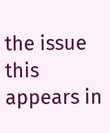the issue this appears in